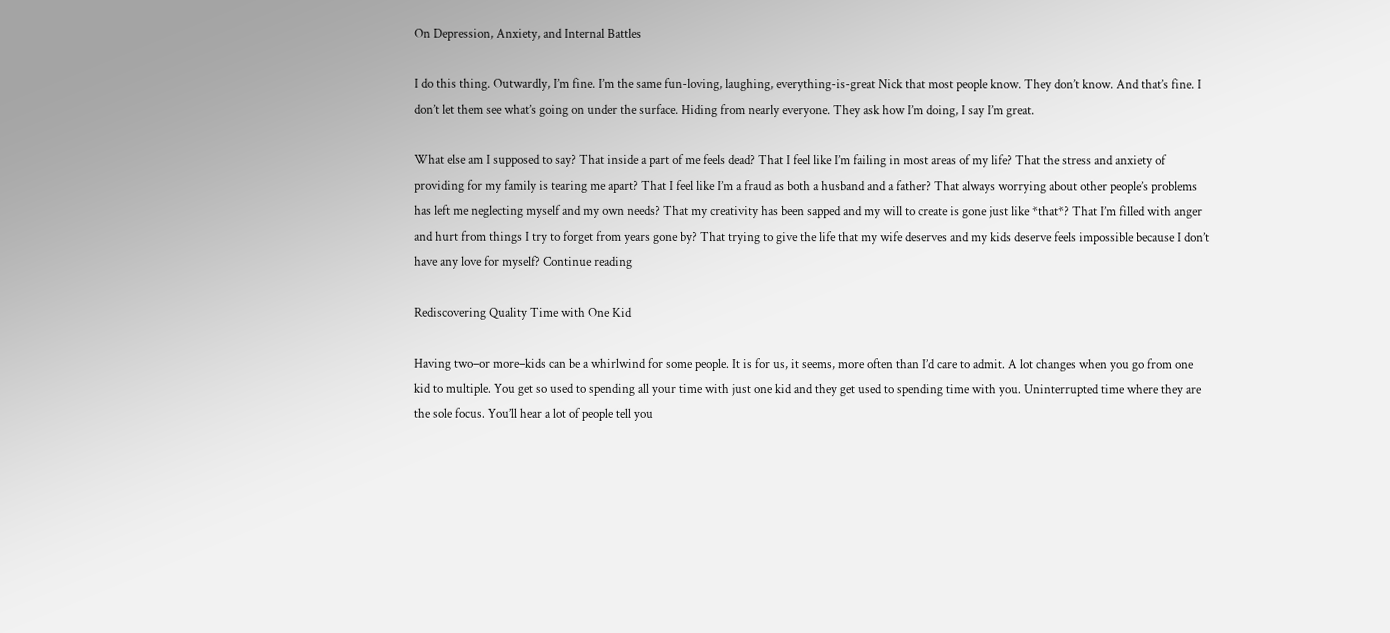On Depression, Anxiety, and Internal Battles

I do this thing. Outwardly, I’m fine. I’m the same fun-loving, laughing, everything-is-great Nick that most people know. They don’t know. And that’s fine. I don’t let them see what’s going on under the surface. Hiding from nearly everyone. They ask how I’m doing, I say I’m great.

What else am I supposed to say? That inside a part of me feels dead? That I feel like I’m failing in most areas of my life? That the stress and anxiety of providing for my family is tearing me apart? That I feel like I’m a fraud as both a husband and a father? That always worrying about other people’s problems has left me neglecting myself and my own needs? That my creativity has been sapped and my will to create is gone just like *that*? That I’m filled with anger and hurt from things I try to forget from years gone by? That trying to give the life that my wife deserves and my kids deserve feels impossible because I don’t have any love for myself? Continue reading

Rediscovering Quality Time with One Kid

Having two–or more–kids can be a whirlwind for some people. It is for us, it seems, more often than I’d care to admit. A lot changes when you go from one kid to multiple. You get so used to spending all your time with just one kid and they get used to spending time with you. Uninterrupted time where they are the sole focus. You’ll hear a lot of people tell you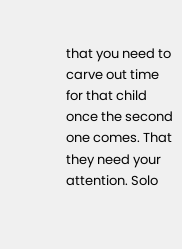that you need to carve out time for that child once the second one comes. That they need your attention. Solo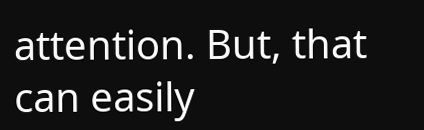attention. But, that can easily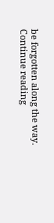be forgotten along the way. Continue reading